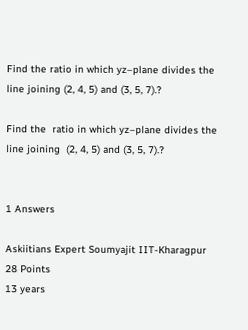Find the ratio in which yz–plane divides the line joining (2, 4, 5) and (3, 5, 7).?

Find the  ratio in which yz–plane divides the line joining  (2, 4, 5) and (3, 5, 7).?


1 Answers

Askiitians Expert Soumyajit IIT-Kharagpur
28 Points
13 years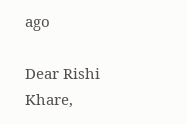ago

Dear Rishi Khare,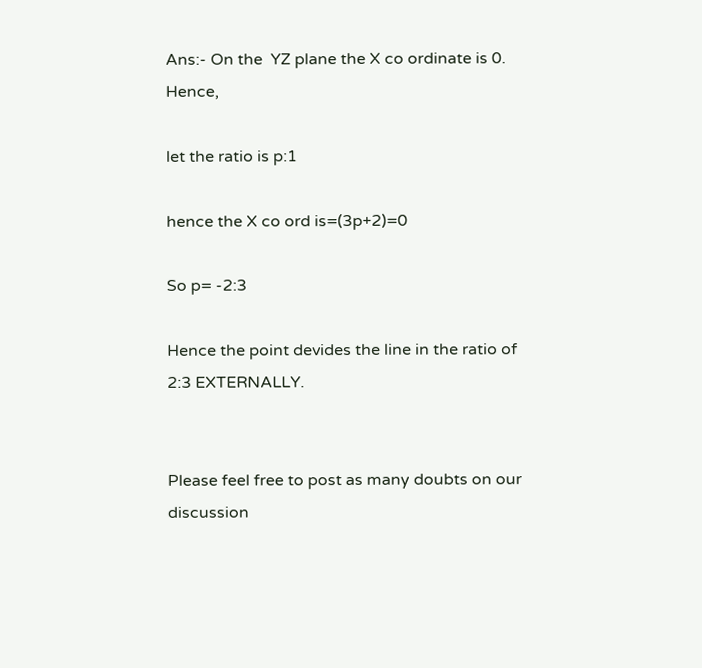Ans:- On the  YZ plane the X co ordinate is 0. Hence,

let the ratio is p:1

hence the X co ord is=(3p+2)=0

So p= -2:3

Hence the point devides the line in the ratio of 2:3 EXTERNALLY.


Please feel free to post as many doubts on our discussion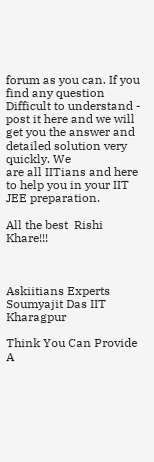forum as you can. If you find any question
Difficult to understand - post it here and we will get you the answer and detailed solution very quickly. We
are all IITians and here to help you in your IIT JEE preparation.

All the best  Rishi Khare!!!



Askiitians Experts
Soumyajit Das IIT Kharagpur

Think You Can Provide A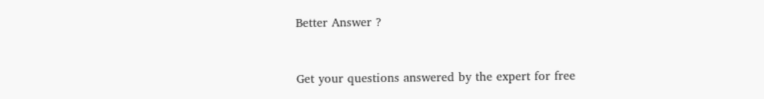Better Answer ?


Get your questions answered by the expert for free